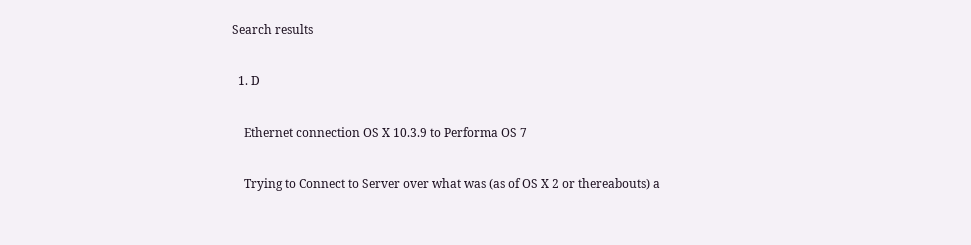Search results

  1. D

    Ethernet connection OS X 10.3.9 to Performa OS 7

    Trying to Connect to Server over what was (as of OS X 2 or thereabouts) a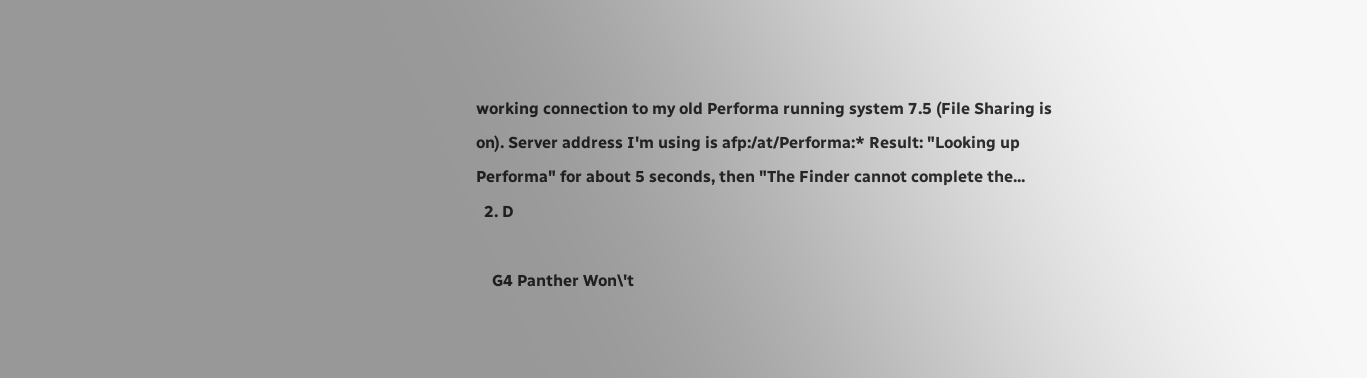working connection to my old Performa running system 7.5 (File Sharing is on). Server address I'm using is afp:/at/Performa:* Result: "Looking up Performa" for about 5 seconds, then "The Finder cannot complete the...
  2. D

    G4 Panther Won\'t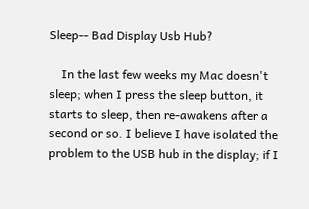Sleep-- Bad Display Usb Hub?

    In the last few weeks my Mac doesn't sleep; when I press the sleep button, it starts to sleep, then re-awakens after a second or so. I believe I have isolated the problem to the USB hub in the display; if I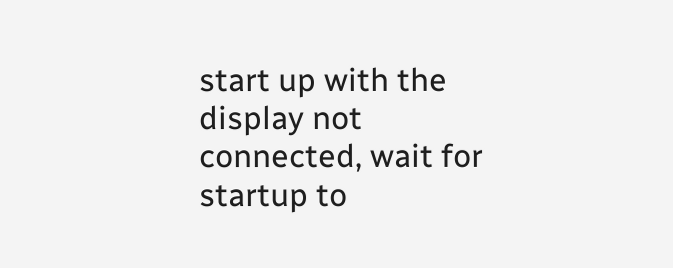start up with the display not connected, wait for startup to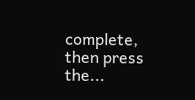complete, then press the...